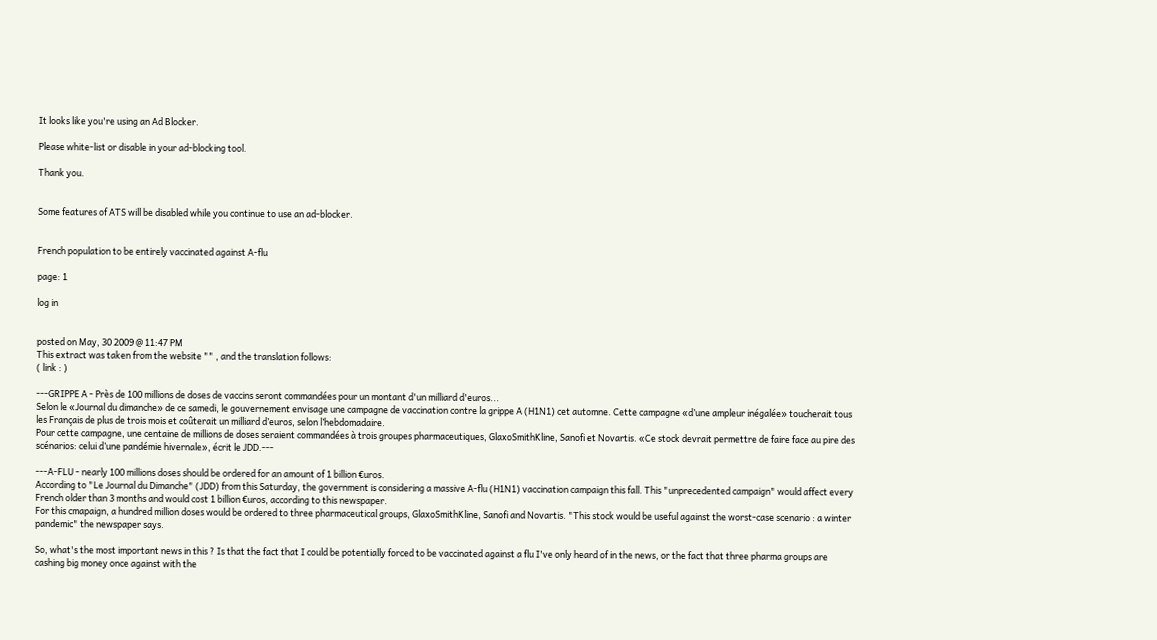It looks like you're using an Ad Blocker.

Please white-list or disable in your ad-blocking tool.

Thank you.


Some features of ATS will be disabled while you continue to use an ad-blocker.


French population to be entirely vaccinated against A-flu

page: 1

log in


posted on May, 30 2009 @ 11:47 PM
This extract was taken from the website "" , and the translation follows:
( link : )

---GRIPPE A - Près de 100 millions de doses de vaccins seront commandées pour un montant d'un milliard d'euros...
Selon le «Journal du dimanche» de ce samedi, le gouvernement envisage une campagne de vaccination contre la grippe A (H1N1) cet automne. Cette campagne «d’une ampleur inégalée» toucherait tous les Français de plus de trois mois et coûterait un milliard d’euros, selon l’hebdomadaire.
Pour cette campagne, une centaine de millions de doses seraient commandées à trois groupes pharmaceutiques, GlaxoSmithKline, Sanofi et Novartis. «Ce stock devrait permettre de faire face au pire des scénarios: celui d’une pandémie hivernale», écrit le JDD.---

---A-FLU - nearly 100 millions doses should be ordered for an amount of 1 billion €uros.
According to "Le Journal du Dimanche" (JDD) from this Saturday, the government is considering a massive A-flu (H1N1) vaccination campaign this fall. This "unprecedented campaign" would affect every French older than 3 months and would cost 1 billion €uros, according to this newspaper.
For this cmapaign, a hundred million doses would be ordered to three pharmaceutical groups, GlaxoSmithKline, Sanofi and Novartis. "This stock would be useful against the worst-case scenario : a winter pandemic" the newspaper says.

So, what's the most important news in this ? Is that the fact that I could be potentially forced to be vaccinated against a flu I've only heard of in the news, or the fact that three pharma groups are cashing big money once against with the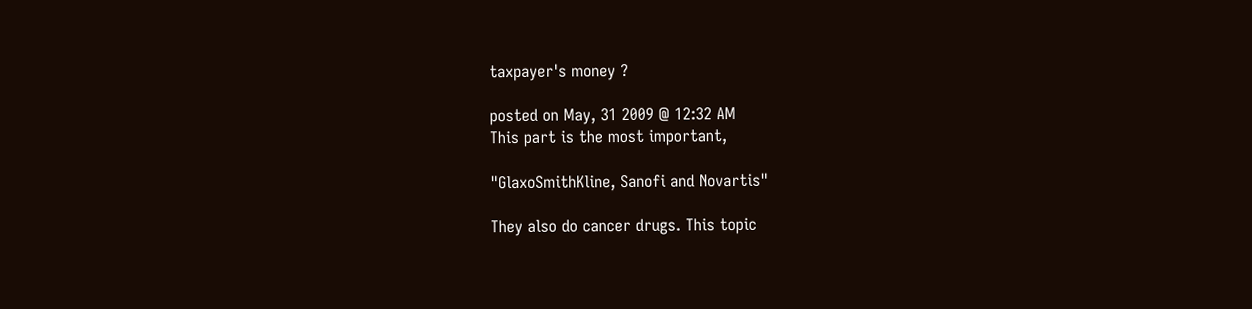taxpayer's money ?

posted on May, 31 2009 @ 12:32 AM
This part is the most important,

"GlaxoSmithKline, Sanofi and Novartis"

They also do cancer drugs. This topic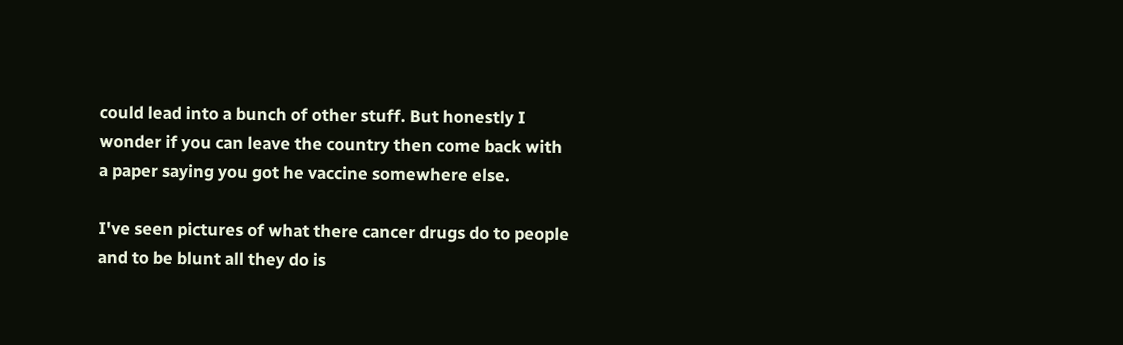could lead into a bunch of other stuff. But honestly I wonder if you can leave the country then come back with a paper saying you got he vaccine somewhere else.

I've seen pictures of what there cancer drugs do to people and to be blunt all they do is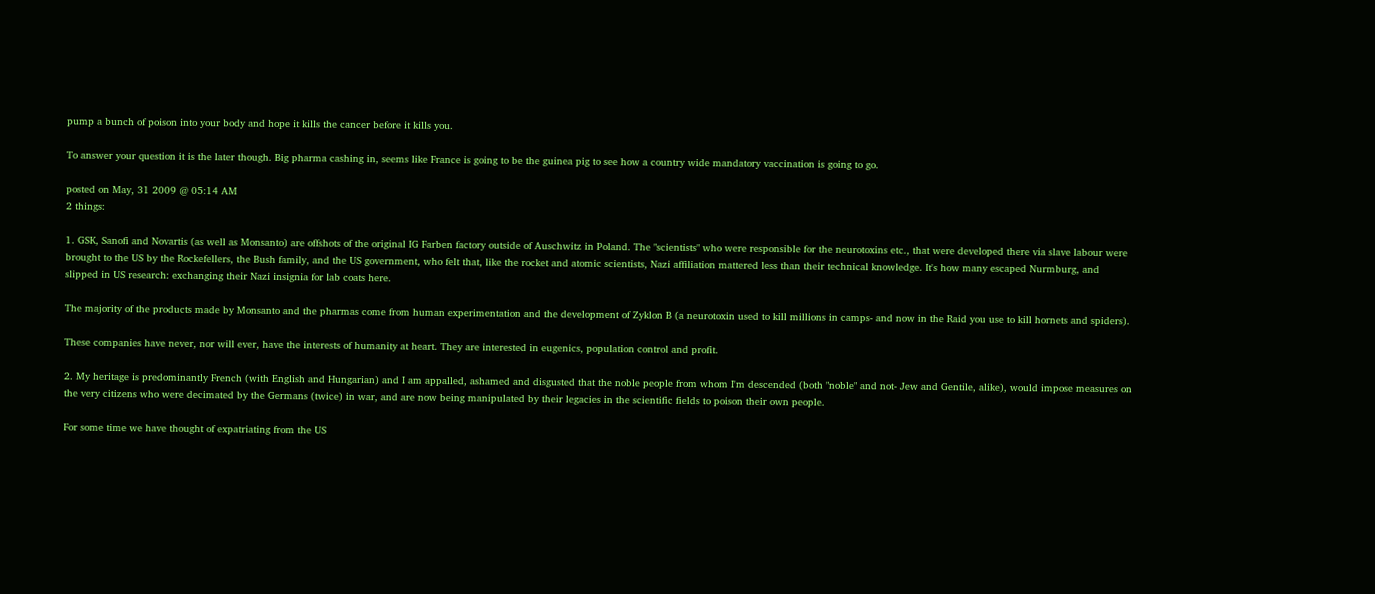pump a bunch of poison into your body and hope it kills the cancer before it kills you.

To answer your question it is the later though. Big pharma cashing in, seems like France is going to be the guinea pig to see how a country wide mandatory vaccination is going to go.

posted on May, 31 2009 @ 05:14 AM
2 things:

1. GSK, Sanofi and Novartis (as well as Monsanto) are offshots of the original IG Farben factory outside of Auschwitz in Poland. The "scientists" who were responsible for the neurotoxins etc., that were developed there via slave labour were brought to the US by the Rockefellers, the Bush family, and the US government, who felt that, like the rocket and atomic scientists, Nazi affiliation mattered less than their technical knowledge. It's how many escaped Nurmburg, and slipped in US research: exchanging their Nazi insignia for lab coats here.

The majority of the products made by Monsanto and the pharmas come from human experimentation and the development of Zyklon B (a neurotoxin used to kill millions in camps- and now in the Raid you use to kill hornets and spiders).

These companies have never, nor will ever, have the interests of humanity at heart. They are interested in eugenics, population control and profit.

2. My heritage is predominantly French (with English and Hungarian) and I am appalled, ashamed and disgusted that the noble people from whom I'm descended (both "noble" and not- Jew and Gentile, alike), would impose measures on the very citizens who were decimated by the Germans (twice) in war, and are now being manipulated by their legacies in the scientific fields to poison their own people.

For some time we have thought of expatriating from the US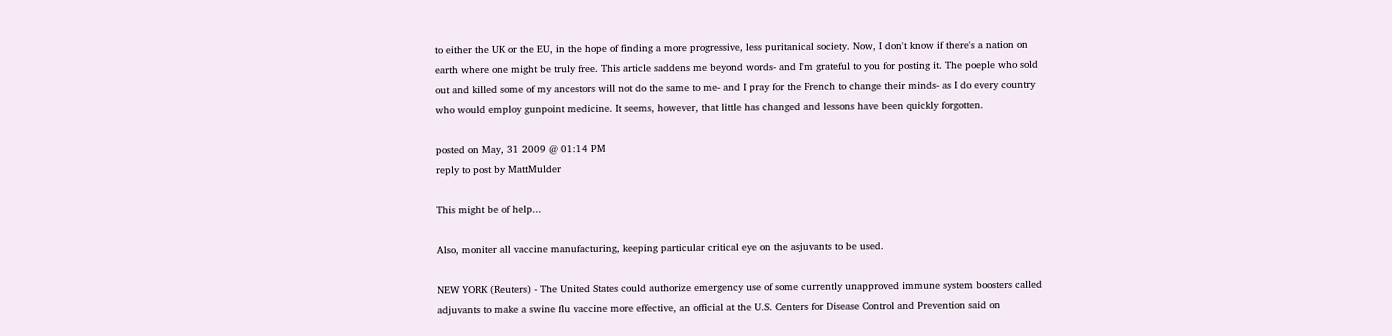to either the UK or the EU, in the hope of finding a more progressive, less puritanical society. Now, I don't know if there's a nation on earth where one might be truly free. This article saddens me beyond words- and I'm grateful to you for posting it. The poeple who sold out and killed some of my ancestors will not do the same to me- and I pray for the French to change their minds- as I do every country who would employ gunpoint medicine. It seems, however, that little has changed and lessons have been quickly forgotten.

posted on May, 31 2009 @ 01:14 PM
reply to post by MattMulder

This might be of help...

Also, moniter all vaccine manufacturing, keeping particular critical eye on the asjuvants to be used.

NEW YORK (Reuters) - The United States could authorize emergency use of some currently unapproved immune system boosters called adjuvants to make a swine flu vaccine more effective, an official at the U.S. Centers for Disease Control and Prevention said on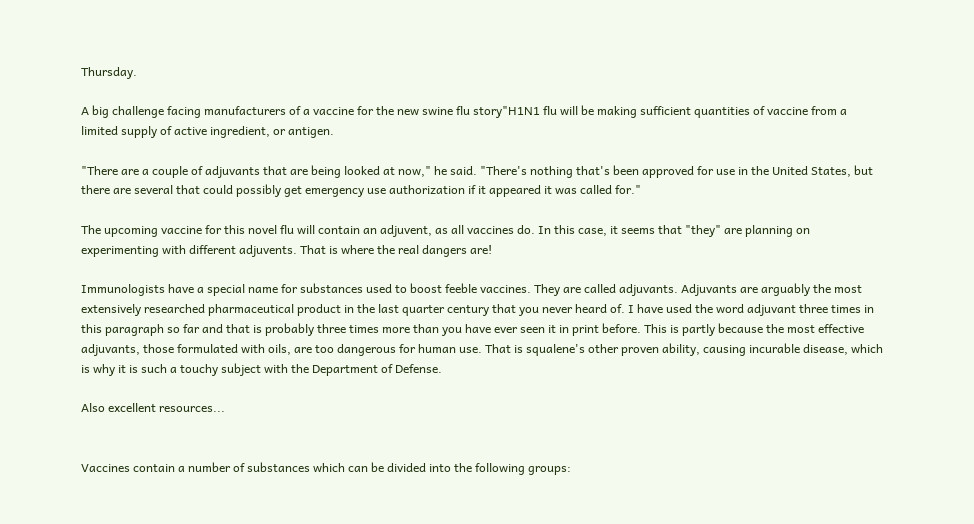Thursday.

A big challenge facing manufacturers of a vaccine for the new swine flu story"H1N1 flu will be making sufficient quantities of vaccine from a limited supply of active ingredient, or antigen.

"There are a couple of adjuvants that are being looked at now," he said. "There's nothing that's been approved for use in the United States, but there are several that could possibly get emergency use authorization if it appeared it was called for."

The upcoming vaccine for this novel flu will contain an adjuvent, as all vaccines do. In this case, it seems that "they" are planning on experimenting with different adjuvents. That is where the real dangers are!

Immunologists have a special name for substances used to boost feeble vaccines. They are called adjuvants. Adjuvants are arguably the most extensively researched pharmaceutical product in the last quarter century that you never heard of. I have used the word adjuvant three times in this paragraph so far and that is probably three times more than you have ever seen it in print before. This is partly because the most effective adjuvants, those formulated with oils, are too dangerous for human use. That is squalene's other proven ability, causing incurable disease, which is why it is such a touchy subject with the Department of Defense.

Also excellent resources...


Vaccines contain a number of substances which can be divided into the following groups: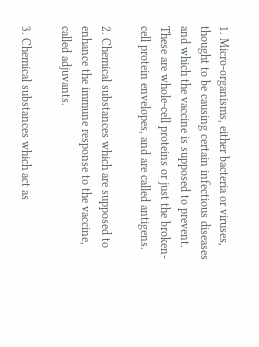1. Micro-organisms, either bacteria or viruses, thought to be causing certain infectious diseases and which the vaccine is supposed to prevent. These are whole-cell proteins or just the broken-cell protein envelopes, and are called antigens.

2. Chemical substances which are supposed to enhance the immune response to the vaccine, called adjuvants.

3. Chemical substances which act as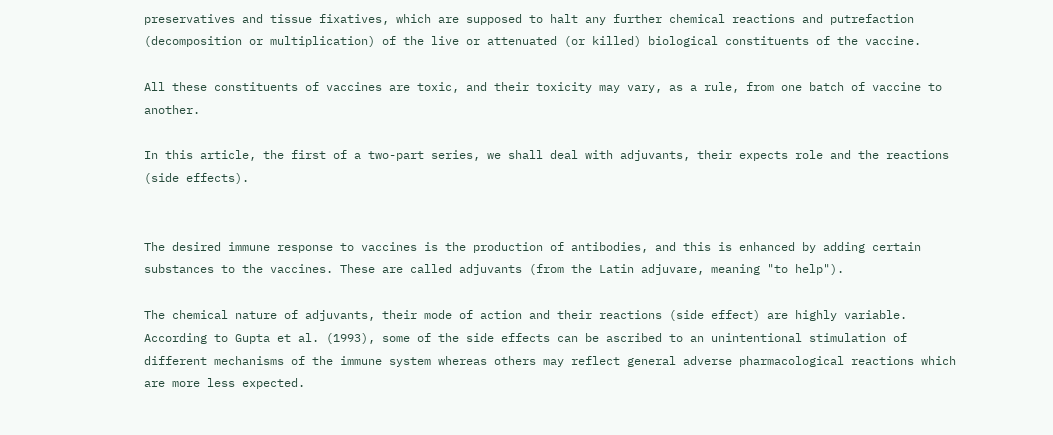preservatives and tissue fixatives, which are supposed to halt any further chemical reactions and putrefaction (decomposition or multiplication) of the live or attenuated (or killed) biological constituents of the vaccine.

All these constituents of vaccines are toxic, and their toxicity may vary, as a rule, from one batch of vaccine to another.

In this article, the first of a two-part series, we shall deal with adjuvants, their expects role and the reactions (side effects).


The desired immune response to vaccines is the production of antibodies, and this is enhanced by adding certain substances to the vaccines. These are called adjuvants (from the Latin adjuvare, meaning "to help").

The chemical nature of adjuvants, their mode of action and their reactions (side effect) are highly variable. According to Gupta et al. (1993), some of the side effects can be ascribed to an unintentional stimulation of different mechanisms of the immune system whereas others may reflect general adverse pharmacological reactions which are more less expected.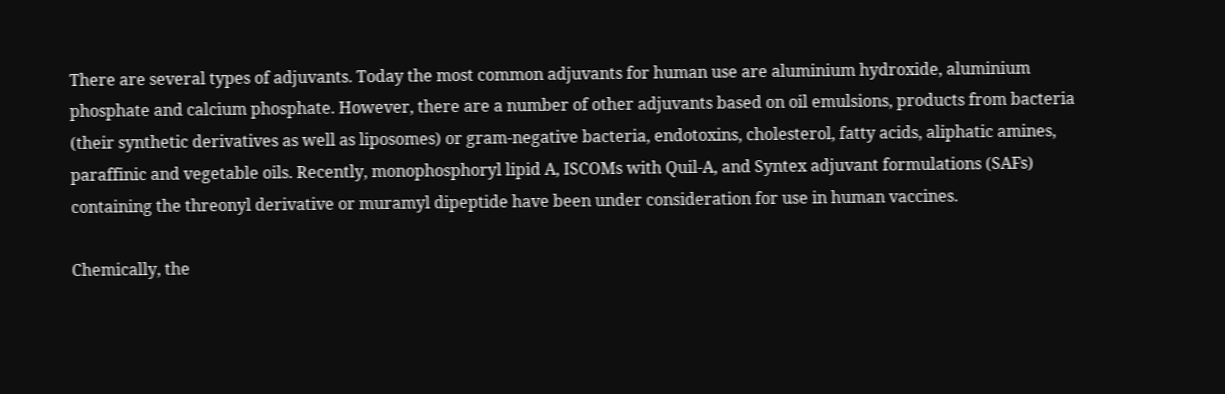There are several types of adjuvants. Today the most common adjuvants for human use are aluminium hydroxide, aluminium phosphate and calcium phosphate. However, there are a number of other adjuvants based on oil emulsions, products from bacteria (their synthetic derivatives as well as liposomes) or gram-negative bacteria, endotoxins, cholesterol, fatty acids, aliphatic amines, paraffinic and vegetable oils. Recently, monophosphoryl lipid A, ISCOMs with Quil-A, and Syntex adjuvant formulations (SAFs) containing the threonyl derivative or muramyl dipeptide have been under consideration for use in human vaccines.

Chemically, the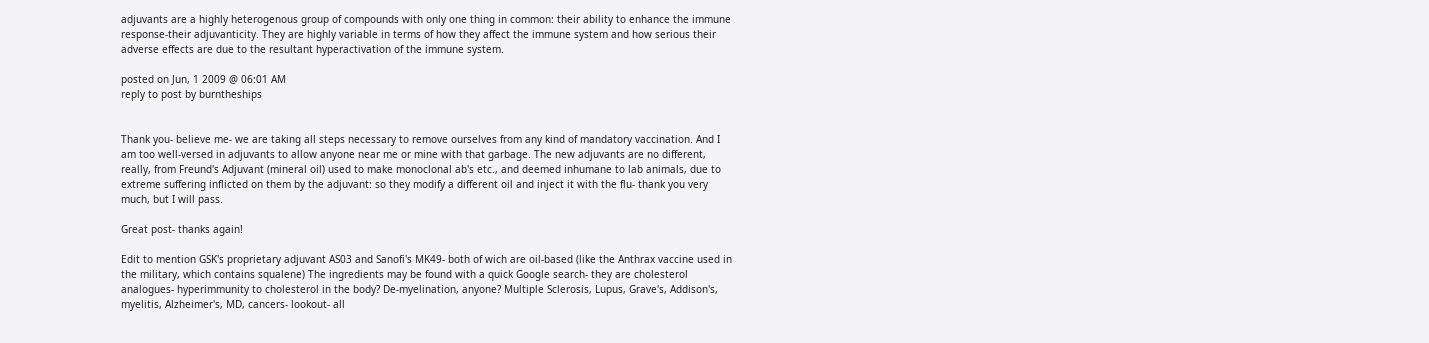adjuvants are a highly heterogenous group of compounds with only one thing in common: their ability to enhance the immune response-their adjuvanticity. They are highly variable in terms of how they affect the immune system and how serious their adverse effects are due to the resultant hyperactivation of the immune system.

posted on Jun, 1 2009 @ 06:01 AM
reply to post by burntheships


Thank you- believe me- we are taking all steps necessary to remove ourselves from any kind of mandatory vaccination. And I am too well-versed in adjuvants to allow anyone near me or mine with that garbage. The new adjuvants are no different, really, from Freund's Adjuvant (mineral oil) used to make monoclonal ab's etc., and deemed inhumane to lab animals, due to extreme suffering inflicted on them by the adjuvant: so they modify a different oil and inject it with the flu- thank you very much, but I will pass.

Great post- thanks again!

Edit to mention GSK's proprietary adjuvant AS03 and Sanofi's MK49- both of wich are oil-based (like the Anthrax vaccine used in the military, which contains squalene) The ingredients may be found with a quick Google search- they are cholesterol analogues- hyperimmunity to cholesterol in the body? De-myelination, anyone? Multiple Sclerosis, Lupus, Grave's, Addison's, myelitis, Alzheimer's, MD, cancers- lookout- all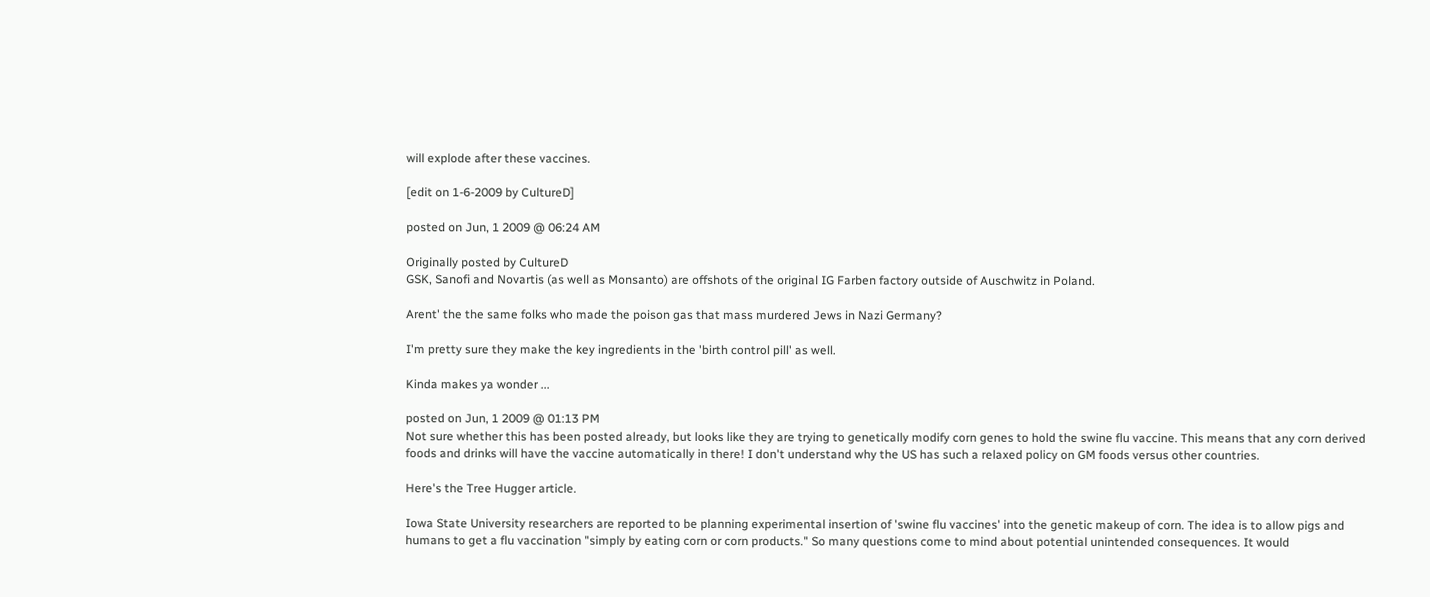will explode after these vaccines.

[edit on 1-6-2009 by CultureD]

posted on Jun, 1 2009 @ 06:24 AM

Originally posted by CultureD
GSK, Sanofi and Novartis (as well as Monsanto) are offshots of the original IG Farben factory outside of Auschwitz in Poland.

Arent' the the same folks who made the poison gas that mass murdered Jews in Nazi Germany?

I'm pretty sure they make the key ingredients in the 'birth control pill' as well.

Kinda makes ya wonder ...

posted on Jun, 1 2009 @ 01:13 PM
Not sure whether this has been posted already, but looks like they are trying to genetically modify corn genes to hold the swine flu vaccine. This means that any corn derived foods and drinks will have the vaccine automatically in there! I don't understand why the US has such a relaxed policy on GM foods versus other countries.

Here's the Tree Hugger article.

Iowa State University researchers are reported to be planning experimental insertion of 'swine flu vaccines' into the genetic makeup of corn. The idea is to allow pigs and humans to get a flu vaccination "simply by eating corn or corn products." So many questions come to mind about potential unintended consequences. It would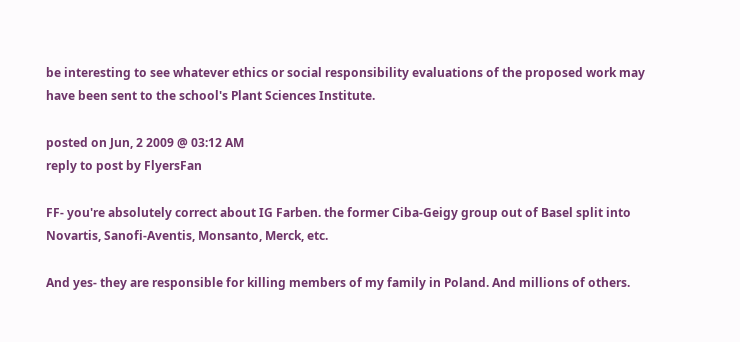be interesting to see whatever ethics or social responsibility evaluations of the proposed work may have been sent to the school's Plant Sciences Institute.

posted on Jun, 2 2009 @ 03:12 AM
reply to post by FlyersFan

FF- you're absolutely correct about IG Farben. the former Ciba-Geigy group out of Basel split into Novartis, Sanofi-Aventis, Monsanto, Merck, etc.

And yes- they are responsible for killing members of my family in Poland. And millions of others.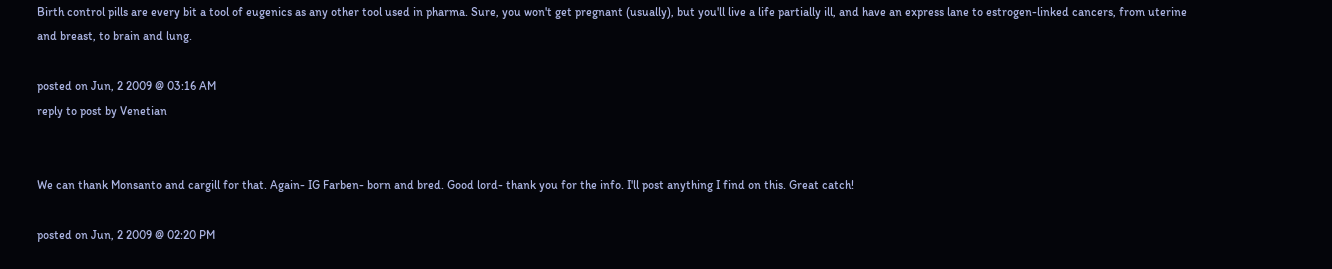Birth control pills are every bit a tool of eugenics as any other tool used in pharma. Sure, you won't get pregnant (usually), but you'll live a life partially ill, and have an express lane to estrogen-linked cancers, from uterine and breast, to brain and lung.

posted on Jun, 2 2009 @ 03:16 AM
reply to post by Venetian


We can thank Monsanto and cargill for that. Again- IG Farben- born and bred. Good lord- thank you for the info. I'll post anything I find on this. Great catch!

posted on Jun, 2 2009 @ 02:20 PM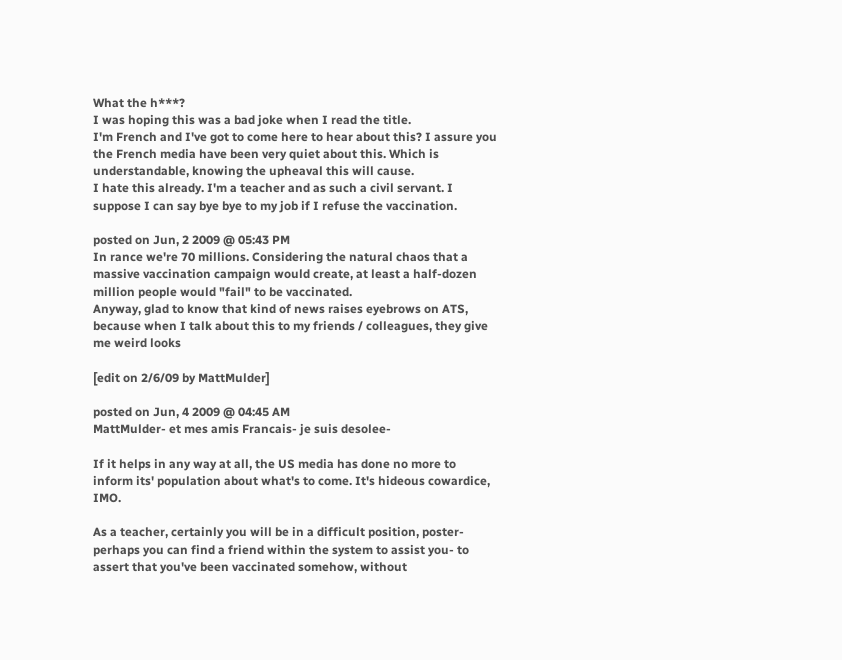What the h***?
I was hoping this was a bad joke when I read the title.
I'm French and I've got to come here to hear about this? I assure you the French media have been very quiet about this. Which is understandable, knowing the upheaval this will cause.
I hate this already. I'm a teacher and as such a civil servant. I suppose I can say bye bye to my job if I refuse the vaccination.

posted on Jun, 2 2009 @ 05:43 PM
In rance we're 70 millions. Considering the natural chaos that a massive vaccination campaign would create, at least a half-dozen million people would "fail" to be vaccinated.
Anyway, glad to know that kind of news raises eyebrows on ATS, because when I talk about this to my friends / colleagues, they give me weird looks

[edit on 2/6/09 by MattMulder]

posted on Jun, 4 2009 @ 04:45 AM
MattMulder- et mes amis Francais- je suis desolee-

If it helps in any way at all, the US media has done no more to inform its' population about what's to come. It's hideous cowardice, IMO.

As a teacher, certainly you will be in a difficult position, poster- perhaps you can find a friend within the system to assist you- to assert that you've been vaccinated somehow, without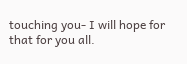touching you- I will hope for that for you all.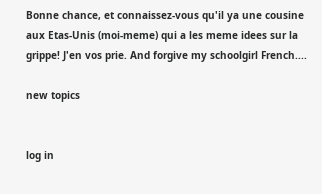Bonne chance, et connaissez-vous qu'il ya une cousine aux Etas-Unis (moi-meme) qui a les meme idees sur la grippe! J'en vos prie. And forgive my schoolgirl French....

new topics


log in